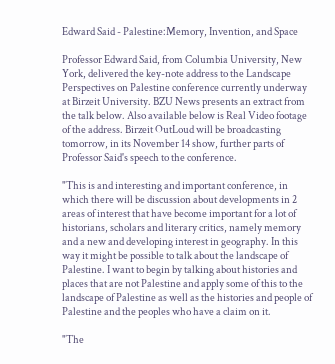Edward Said - Palestine:Memory, Invention, and Space

Professor Edward Said, from Columbia University, New York, delivered the key-note address to the Landscape Perspectives on Palestine conference currently underway at Birzeit University. BZU News presents an extract from the talk below. Also available below is Real Video footage of the address. Birzeit OutLoud will be broadcasting tomorrow, in its November 14 show, further parts of Professor Said's speech to the conference.

"This is and interesting and important conference, in which there will be discussion about developments in 2 areas of interest that have become important for a lot of historians, scholars and literary critics, namely memory and a new and developing interest in geography. In this way it might be possible to talk about the landscape of Palestine. I want to begin by talking about histories and places that are not Palestine and apply some of this to the landscape of Palestine as well as the histories and people of Palestine and the peoples who have a claim on it.

"The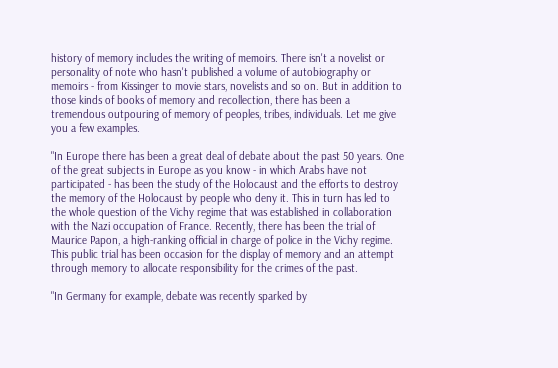history of memory includes the writing of memoirs. There isn't a novelist or personality of note who hasn't published a volume of autobiography or memoirs - from Kissinger to movie stars, novelists and so on. But in addition to those kinds of books of memory and recollection, there has been a tremendous outpouring of memory of peoples, tribes, individuals. Let me give you a few examples.

"In Europe there has been a great deal of debate about the past 50 years. One of the great subjects in Europe as you know - in which Arabs have not participated - has been the study of the Holocaust and the efforts to destroy the memory of the Holocaust by people who deny it. This in turn has led to the whole question of the Vichy regime that was established in collaboration with the Nazi occupation of France. Recently, there has been the trial of Maurice Papon, a high-ranking official in charge of police in the Vichy regime. This public trial has been occasion for the display of memory and an attempt through memory to allocate responsibility for the crimes of the past.

"In Germany for example, debate was recently sparked by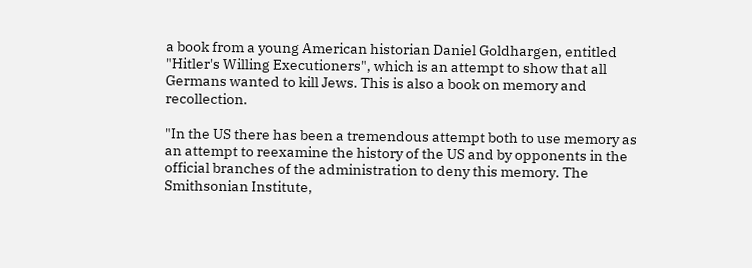a book from a young American historian Daniel Goldhargen, entitled "Hitler's Willing Executioners", which is an attempt to show that all Germans wanted to kill Jews. This is also a book on memory and recollection.

"In the US there has been a tremendous attempt both to use memory as an attempt to reexamine the history of the US and by opponents in the official branches of the administration to deny this memory. The Smithsonian Institute,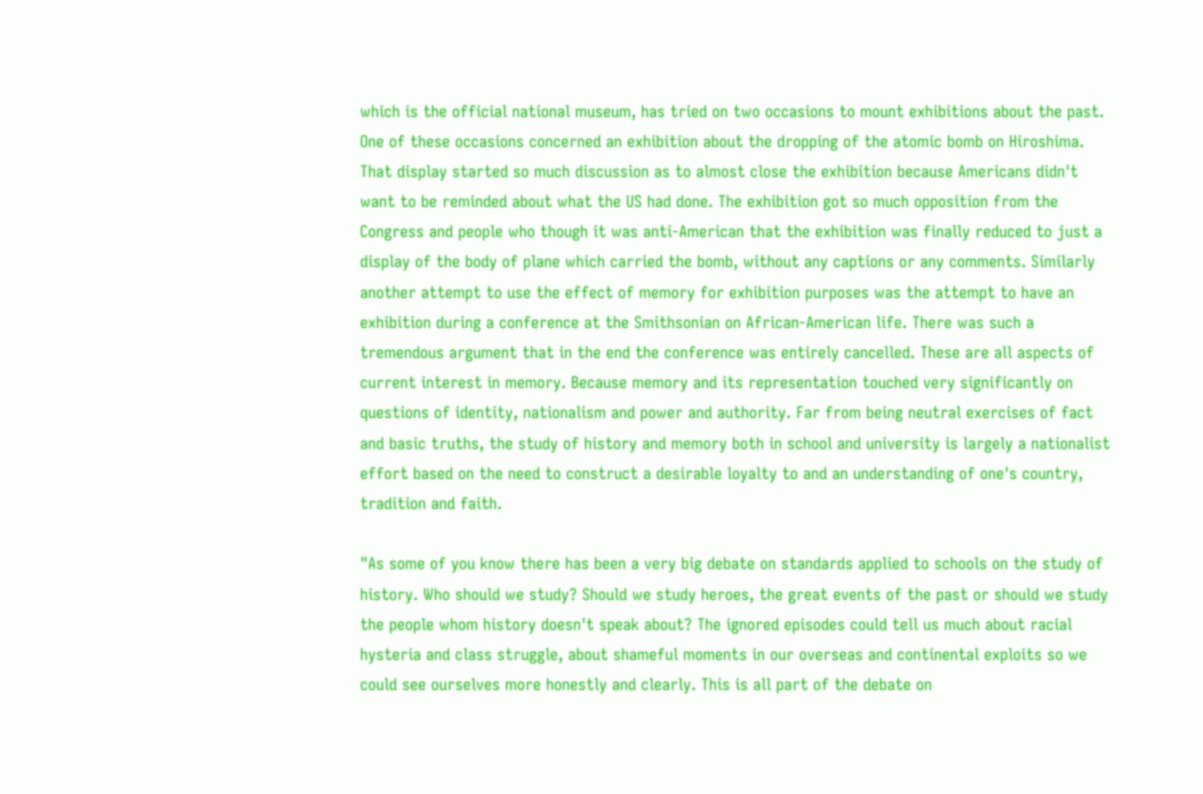which is the official national museum, has tried on two occasions to mount exhibitions about the past. One of these occasions concerned an exhibition about the dropping of the atomic bomb on Hiroshima. That display started so much discussion as to almost close the exhibition because Americans didn't want to be reminded about what the US had done. The exhibition got so much opposition from the Congress and people who though it was anti-American that the exhibition was finally reduced to just a display of the body of plane which carried the bomb, without any captions or any comments. Similarly another attempt to use the effect of memory for exhibition purposes was the attempt to have an exhibition during a conference at the Smithsonian on African-American life. There was such a tremendous argument that in the end the conference was entirely cancelled. These are all aspects of current interest in memory. Because memory and its representation touched very significantly on questions of identity, nationalism and power and authority. Far from being neutral exercises of fact and basic truths, the study of history and memory both in school and university is largely a nationalist effort based on the need to construct a desirable loyalty to and an understanding of one's country, tradition and faith.

"As some of you know there has been a very big debate on standards applied to schools on the study of history. Who should we study? Should we study heroes, the great events of the past or should we study the people whom history doesn't speak about? The ignored episodes could tell us much about racial hysteria and class struggle, about shameful moments in our overseas and continental exploits so we could see ourselves more honestly and clearly. This is all part of the debate on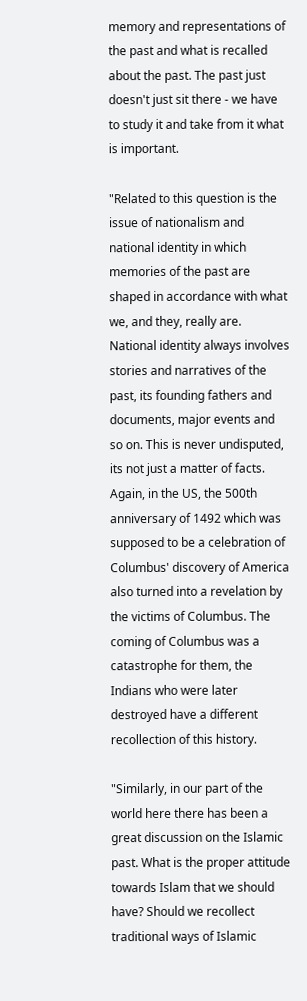memory and representations of the past and what is recalled about the past. The past just doesn't just sit there - we have to study it and take from it what is important.

"Related to this question is the issue of nationalism and national identity in which memories of the past are shaped in accordance with what we, and they, really are. National identity always involves stories and narratives of the past, its founding fathers and documents, major events and so on. This is never undisputed, its not just a matter of facts. Again, in the US, the 500th anniversary of 1492 which was supposed to be a celebration of Columbus' discovery of America also turned into a revelation by the victims of Columbus. The coming of Columbus was a catastrophe for them, the Indians who were later destroyed have a different recollection of this history.

"Similarly, in our part of the world here there has been a great discussion on the Islamic past. What is the proper attitude towards Islam that we should have? Should we recollect traditional ways of Islamic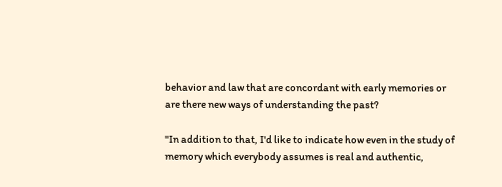behavior and law that are concordant with early memories or are there new ways of understanding the past?

"In addition to that, I'd like to indicate how even in the study of memory which everybody assumes is real and authentic,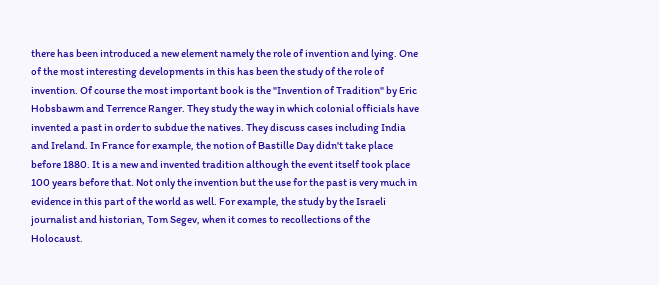there has been introduced a new element namely the role of invention and lying. One of the most interesting developments in this has been the study of the role of invention. Of course the most important book is the "Invention of Tradition" by Eric Hobsbawm and Terrence Ranger. They study the way in which colonial officials have invented a past in order to subdue the natives. They discuss cases including India and Ireland. In France for example, the notion of Bastille Day didn't take place before 1880. It is a new and invented tradition although the event itself took place 100 years before that. Not only the invention but the use for the past is very much in evidence in this part of the world as well. For example, the study by the Israeli journalist and historian, Tom Segev, when it comes to recollections of the Holocaust.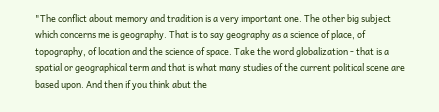"The conflict about memory and tradition is a very important one. The other big subject which concerns me is geography. That is to say geography as a science of place, of topography, of location and the science of space. Take the word globalization - that is a spatial or geographical term and that is what many studies of the current political scene are based upon. And then if you think abut the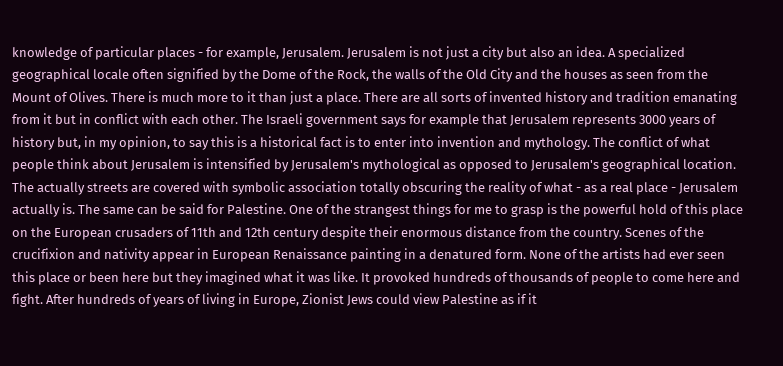knowledge of particular places - for example, Jerusalem. Jerusalem is not just a city but also an idea. A specialized geographical locale often signified by the Dome of the Rock, the walls of the Old City and the houses as seen from the Mount of Olives. There is much more to it than just a place. There are all sorts of invented history and tradition emanating from it but in conflict with each other. The Israeli government says for example that Jerusalem represents 3000 years of history but, in my opinion, to say this is a historical fact is to enter into invention and mythology. The conflict of what people think about Jerusalem is intensified by Jerusalem's mythological as opposed to Jerusalem's geographical location. The actually streets are covered with symbolic association totally obscuring the reality of what - as a real place - Jerusalem actually is. The same can be said for Palestine. One of the strangest things for me to grasp is the powerful hold of this place on the European crusaders of 11th and 12th century despite their enormous distance from the country. Scenes of the crucifixion and nativity appear in European Renaissance painting in a denatured form. None of the artists had ever seen this place or been here but they imagined what it was like. It provoked hundreds of thousands of people to come here and fight. After hundreds of years of living in Europe, Zionist Jews could view Palestine as if it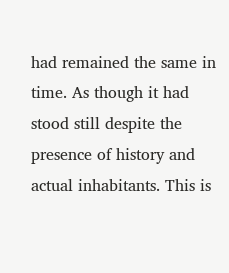had remained the same in time. As though it had stood still despite the presence of history and actual inhabitants. This is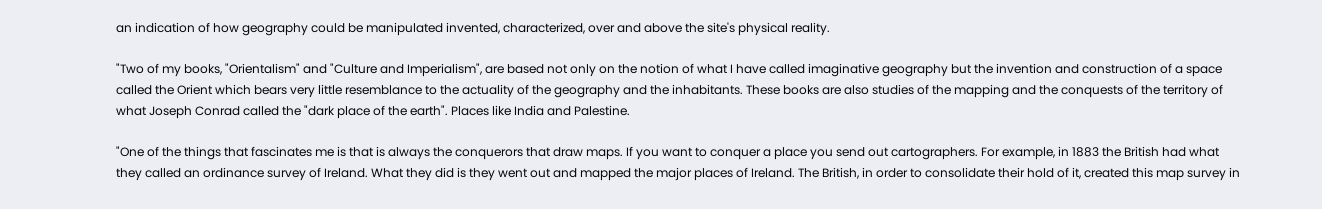an indication of how geography could be manipulated invented, characterized, over and above the site's physical reality.

"Two of my books, "Orientalism" and "Culture and Imperialism", are based not only on the notion of what I have called imaginative geography but the invention and construction of a space called the Orient which bears very little resemblance to the actuality of the geography and the inhabitants. These books are also studies of the mapping and the conquests of the territory of what Joseph Conrad called the "dark place of the earth". Places like India and Palestine.

"One of the things that fascinates me is that is always the conquerors that draw maps. If you want to conquer a place you send out cartographers. For example, in 1883 the British had what they called an ordinance survey of Ireland. What they did is they went out and mapped the major places of Ireland. The British, in order to consolidate their hold of it, created this map survey in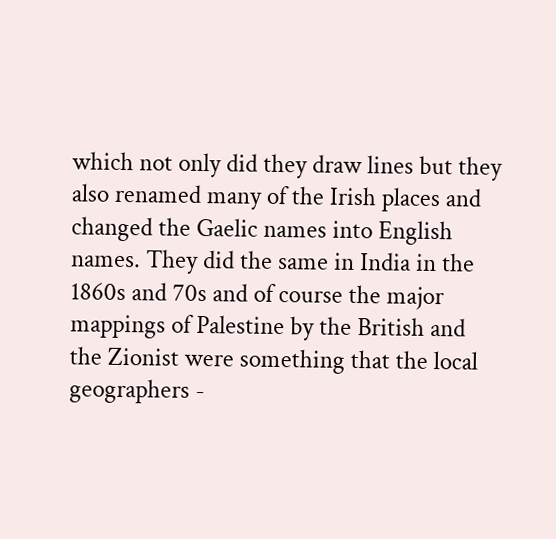which not only did they draw lines but they also renamed many of the Irish places and changed the Gaelic names into English names. They did the same in India in the 1860s and 70s and of course the major mappings of Palestine by the British and the Zionist were something that the local geographers -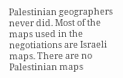Palestinian geographers never did. Most of the maps used in the negotiations are Israeli maps. There are no Palestinian maps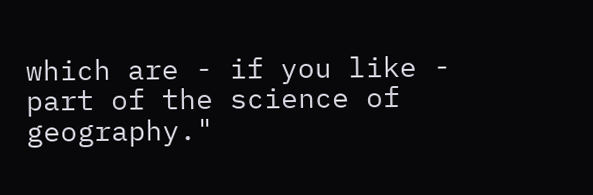which are - if you like - part of the science of geography."